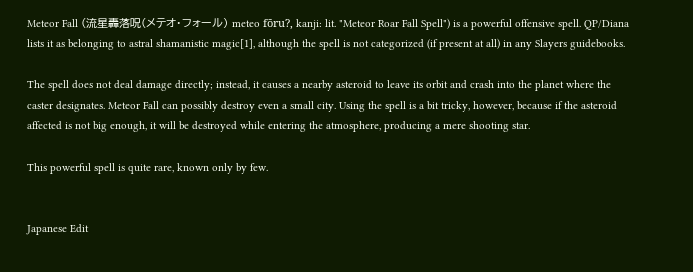Meteor Fall (流星轟落呪(メテオ・フォール) meteo fōru?, kanji: lit. "Meteor Roar Fall Spell") is a powerful offensive spell. QP/Diana lists it as belonging to astral shamanistic magic[1], although the spell is not categorized (if present at all) in any Slayers guidebooks.

The spell does not deal damage directly; instead, it causes a nearby asteroid to leave its orbit and crash into the planet where the caster designates. Meteor Fall can possibly destroy even a small city. Using the spell is a bit tricky, however, because if the asteroid affected is not big enough, it will be destroyed while entering the atmosphere, producing a mere shooting star.

This powerful spell is quite rare, known only by few.


Japanese Edit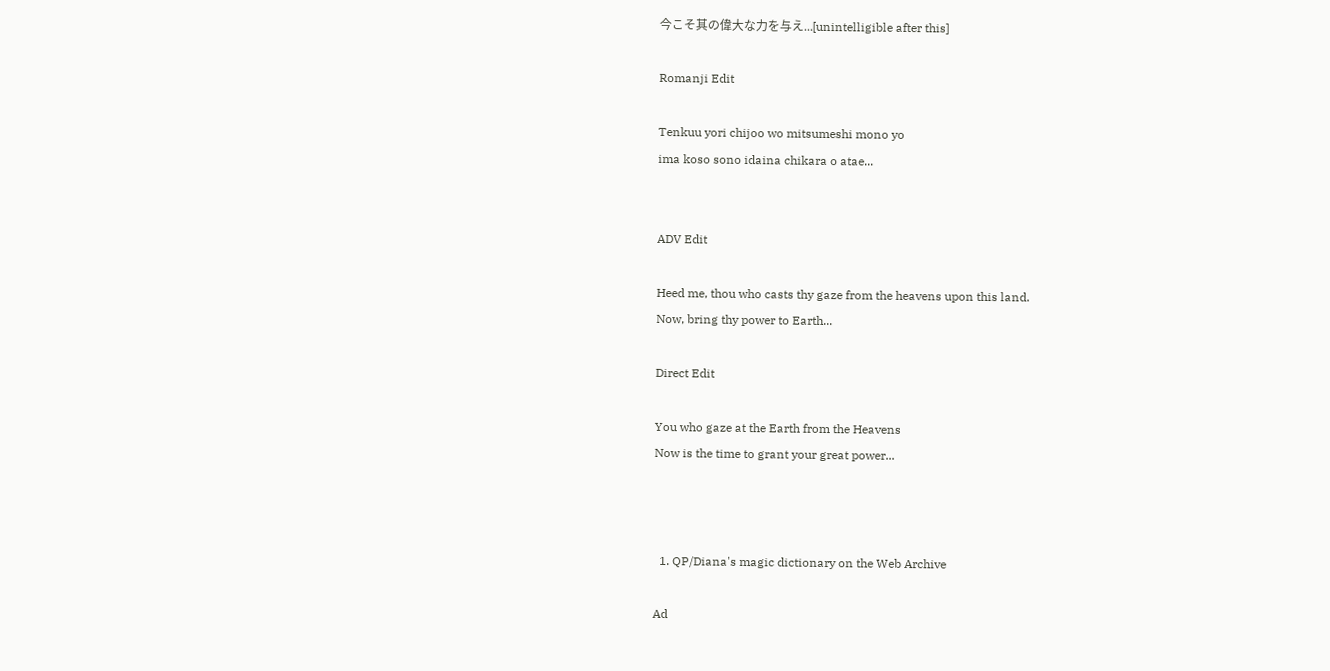今こそ其の偉大な力を与え...[unintelligible after this]

Romanji Edit

Tenkuu yori chijoo wo mitsumeshi mono yo
ima koso sono idaina chikara o atae...


ADV Edit

Heed me, thou who casts thy gaze from the heavens upon this land.
Now, bring thy power to Earth...

Direct Edit

You who gaze at the Earth from the Heavens
Now is the time to grant your great power...



  1. QP/Diana's magic dictionary on the Web Archive

Ad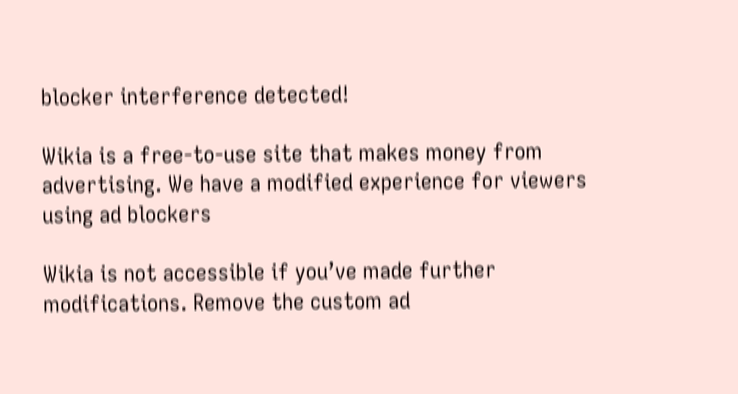blocker interference detected!

Wikia is a free-to-use site that makes money from advertising. We have a modified experience for viewers using ad blockers

Wikia is not accessible if you’ve made further modifications. Remove the custom ad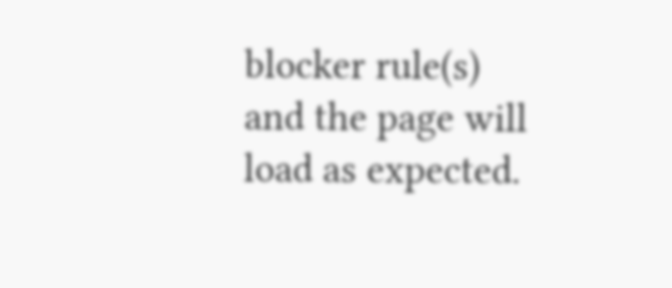blocker rule(s) and the page will load as expected.